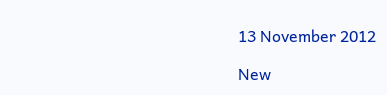13 November 2012

New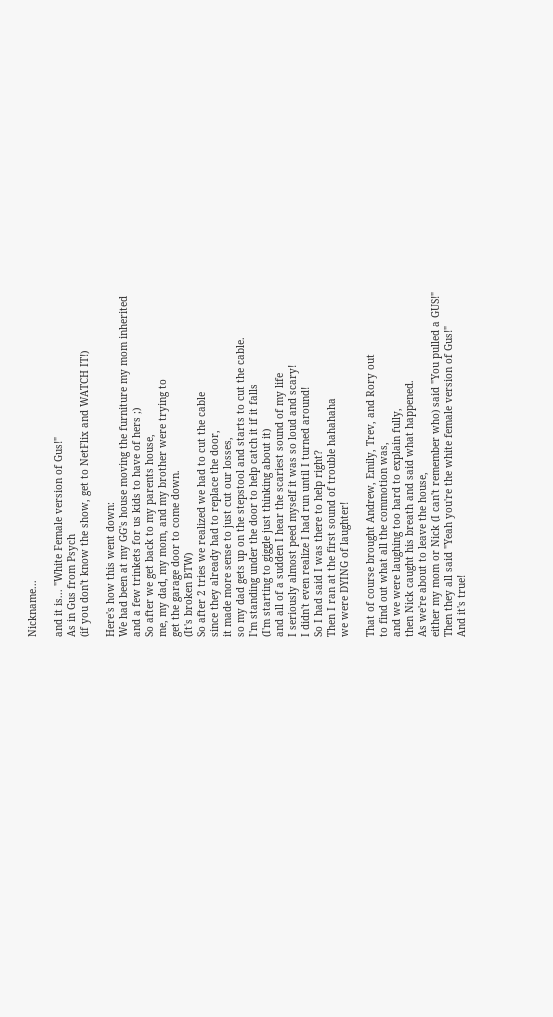Nickname...

and it is... "White Female version of Gus!"
As in Gus from Psych
(if you don't know the show, get to NetFlix and WATCH IT!)

Here's how this went down:
We had been at my GG's house moving the furniture my mom inherited
and a few trinkets for us kids to have of hers ;)
So after we get back to my parents house,
me, my dad, my mom, and my brother were trying to
get the garage door to come down.
(It's broken BTW)
So after 2 tries we realized we had to cut the cable
since they already had to replace the door,
it made more sense to just cut our losses,
so my dad gets up on the stepstool and starts to cut the cable.
I'm standing under the door to help catch it if it falls
(I'm starting to giggle just thinking about it)
and all of a sudden I hear the scariest sound of my life
I seriously almost peed myself it was so loud and scary!
I didn't even realize I had run until I turned around!
So I had said I was there to help right?
Then I ran at the first sound of trouble hahahaha
we were DYING of laughter!

That of course brought Andrew, Emily, Trev, and Rory out
to find out what all the commotion was,
and we were laughing too hard to explain fully,
then Nick caught his breath and said what happened.
As we're about to leave the house,
either my mom or Nick (I can't remember who) said "You pulled a GUS!"
Then they all said "Yeah you're the white female version of Gus!"
And it's true!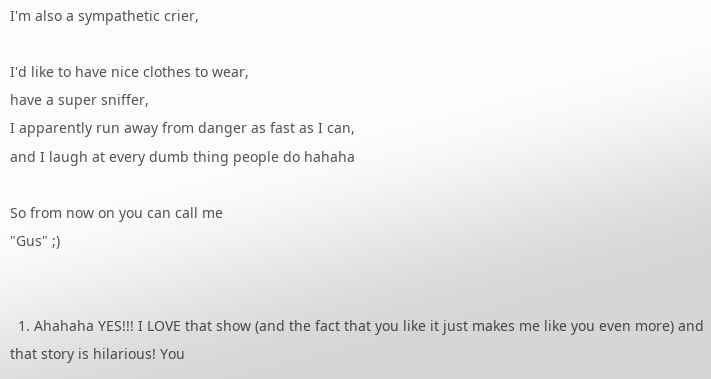I'm also a sympathetic crier,

I'd like to have nice clothes to wear,
have a super sniffer,
I apparently run away from danger as fast as I can,
and I laugh at every dumb thing people do hahaha

So from now on you can call me
"Gus" ;)


  1. Ahahaha YES!!! I LOVE that show (and the fact that you like it just makes me like you even more) and that story is hilarious! You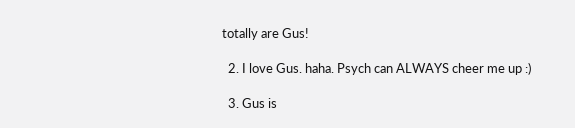totally are Gus!

  2. I love Gus. haha. Psych can ALWAYS cheer me up :)

  3. Gus is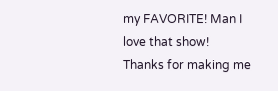my FAVORITE! Man I love that show! Thanks for making me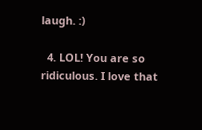laugh. :)

  4. LOL! You are so ridiculous. I love that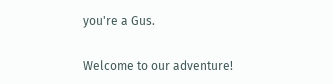you're a Gus.


Welcome to our adventure!